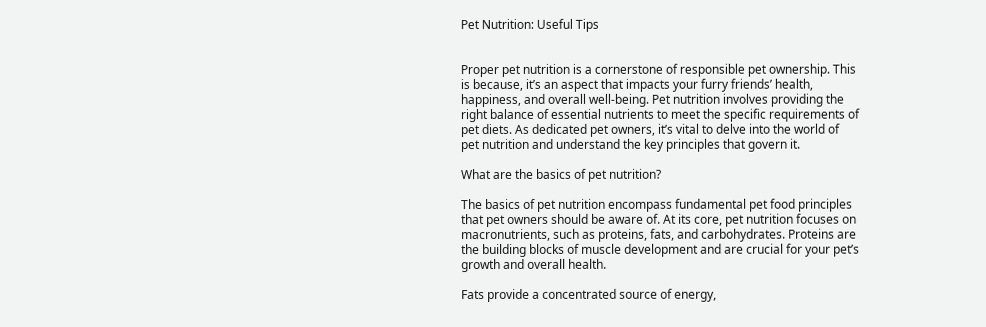Pet Nutrition: Useful Tips


Proper pet nutrition is a cornerstone of responsible pet ownership. This is because, it’s an aspect that impacts your furry friends’ health, happiness, and overall well-being. Pet nutrition involves providing the right balance of essential nutrients to meet the specific requirements of pet diets. As dedicated pet owners, it’s vital to delve into the world of pet nutrition and understand the key principles that govern it.

What are the basics of pet nutrition?

The basics of pet nutrition encompass fundamental pet food principles that pet owners should be aware of. At its core, pet nutrition focuses on macronutrients, such as proteins, fats, and carbohydrates. Proteins are the building blocks of muscle development and are crucial for your pet’s growth and overall health.

Fats provide a concentrated source of energy,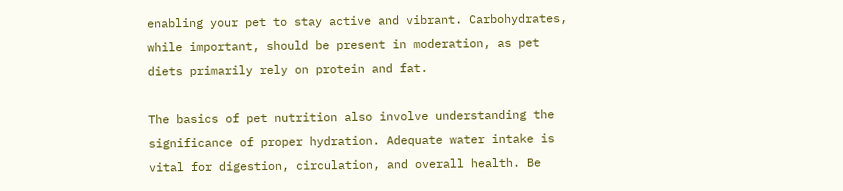enabling your pet to stay active and vibrant. Carbohydrates, while important, should be present in moderation, as pet diets primarily rely on protein and fat.

The basics of pet nutrition also involve understanding the significance of proper hydration. Adequate water intake is vital for digestion, circulation, and overall health. Be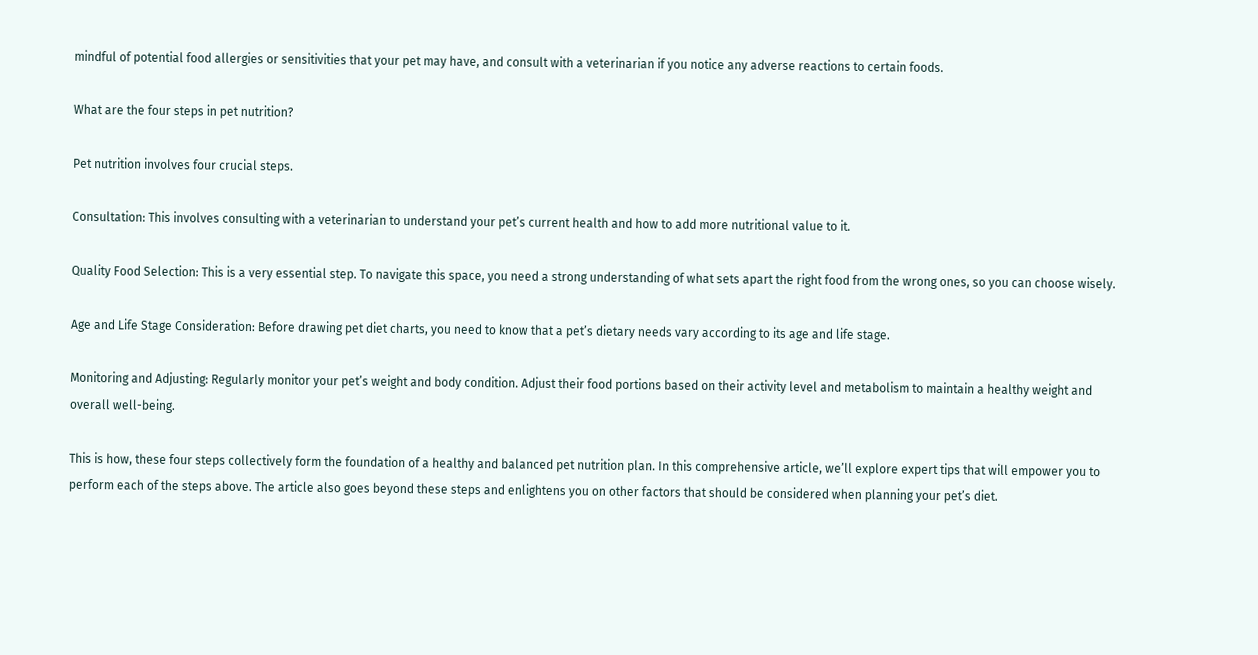mindful of potential food allergies or sensitivities that your pet may have, and consult with a veterinarian if you notice any adverse reactions to certain foods.

What are the four steps in pet nutrition?

Pet nutrition involves four crucial steps.

Consultation: This involves consulting with a veterinarian to understand your pet’s current health and how to add more nutritional value to it.

Quality Food Selection: This is a very essential step. To navigate this space, you need a strong understanding of what sets apart the right food from the wrong ones, so you can choose wisely.

Age and Life Stage Consideration: Before drawing pet diet charts, you need to know that a pet’s dietary needs vary according to its age and life stage.

Monitoring and Adjusting: Regularly monitor your pet’s weight and body condition. Adjust their food portions based on their activity level and metabolism to maintain a healthy weight and overall well-being.

This is how, these four steps collectively form the foundation of a healthy and balanced pet nutrition plan. In this comprehensive article, we’ll explore expert tips that will empower you to perform each of the steps above. The article also goes beyond these steps and enlightens you on other factors that should be considered when planning your pet’s diet.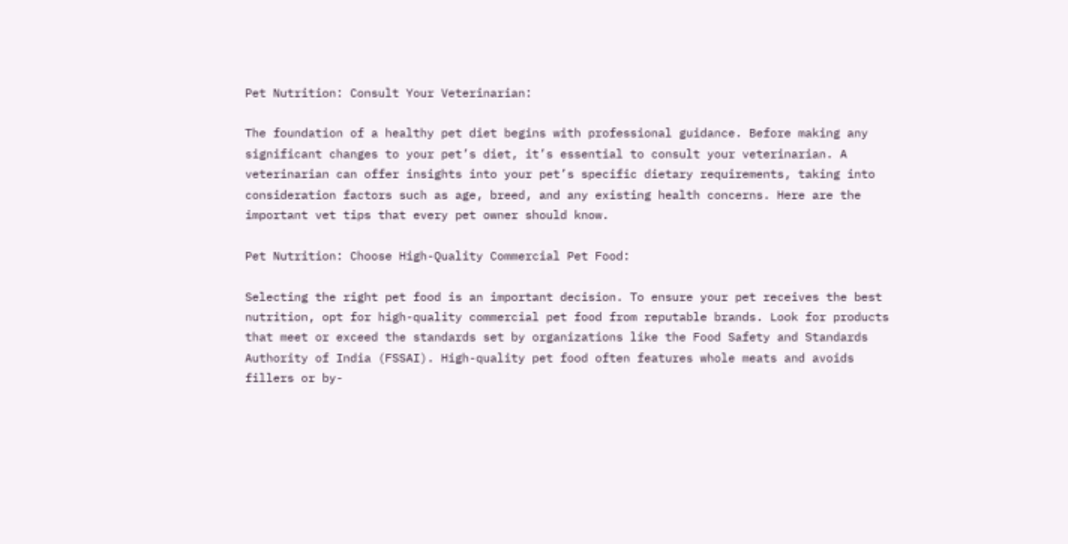Pet Nutrition: Consult Your Veterinarian:

The foundation of a healthy pet diet begins with professional guidance. Before making any significant changes to your pet’s diet, it’s essential to consult your veterinarian. A veterinarian can offer insights into your pet’s specific dietary requirements, taking into consideration factors such as age, breed, and any existing health concerns. Here are the important vet tips that every pet owner should know.

Pet Nutrition: Choose High-Quality Commercial Pet Food:

Selecting the right pet food is an important decision. To ensure your pet receives the best nutrition, opt for high-quality commercial pet food from reputable brands. Look for products that meet or exceed the standards set by organizations like the Food Safety and Standards Authority of India (FSSAI). High-quality pet food often features whole meats and avoids fillers or by-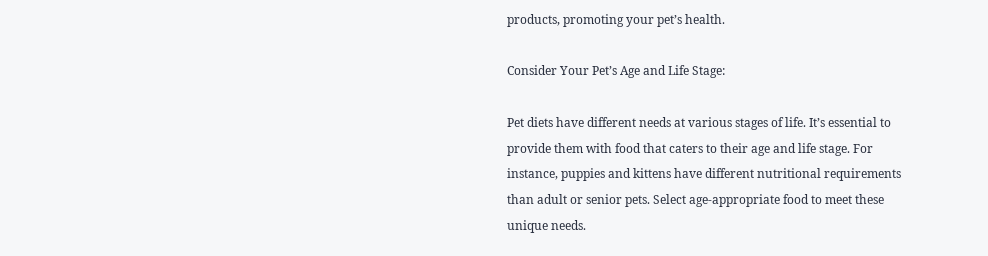products, promoting your pet’s health.

Consider Your Pet’s Age and Life Stage:

Pet diets have different needs at various stages of life. It’s essential to provide them with food that caters to their age and life stage. For instance, puppies and kittens have different nutritional requirements than adult or senior pets. Select age-appropriate food to meet these unique needs.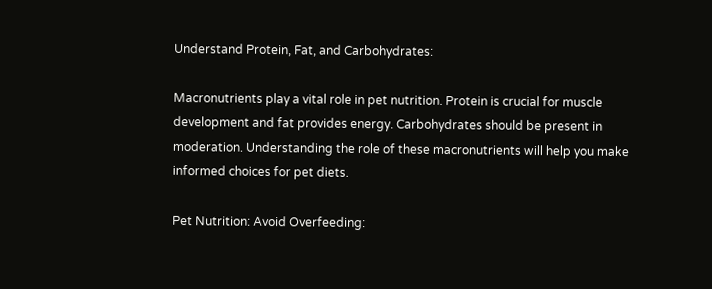Understand Protein, Fat, and Carbohydrates:

Macronutrients play a vital role in pet nutrition. Protein is crucial for muscle development and fat provides energy. Carbohydrates should be present in moderation. Understanding the role of these macronutrients will help you make informed choices for pet diets.

Pet Nutrition: Avoid Overfeeding: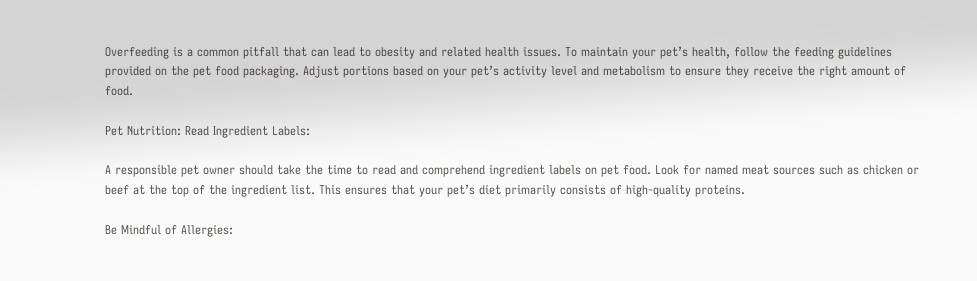Overfeeding is a common pitfall that can lead to obesity and related health issues. To maintain your pet’s health, follow the feeding guidelines provided on the pet food packaging. Adjust portions based on your pet’s activity level and metabolism to ensure they receive the right amount of food.

Pet Nutrition: Read Ingredient Labels:

A responsible pet owner should take the time to read and comprehend ingredient labels on pet food. Look for named meat sources such as chicken or beef at the top of the ingredient list. This ensures that your pet’s diet primarily consists of high-quality proteins.

Be Mindful of Allergies: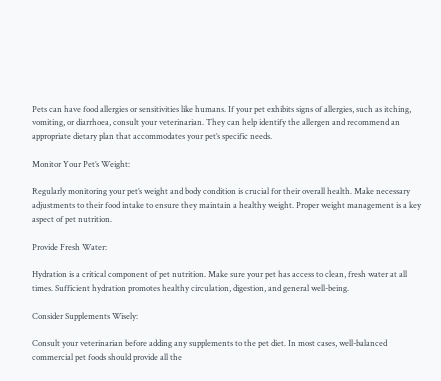Pets can have food allergies or sensitivities like humans. If your pet exhibits signs of allergies, such as itching, vomiting, or diarrhoea, consult your veterinarian. They can help identify the allergen and recommend an appropriate dietary plan that accommodates your pet’s specific needs.

Monitor Your Pet’s Weight:

Regularly monitoring your pet’s weight and body condition is crucial for their overall health. Make necessary adjustments to their food intake to ensure they maintain a healthy weight. Proper weight management is a key aspect of pet nutrition.

Provide Fresh Water:

Hydration is a critical component of pet nutrition. Make sure your pet has access to clean, fresh water at all times. Sufficient hydration promotes healthy circulation, digestion, and general well-being.

Consider Supplements Wisely:

Consult your veterinarian before adding any supplements to the pet diet. In most cases, well-balanced commercial pet foods should provide all the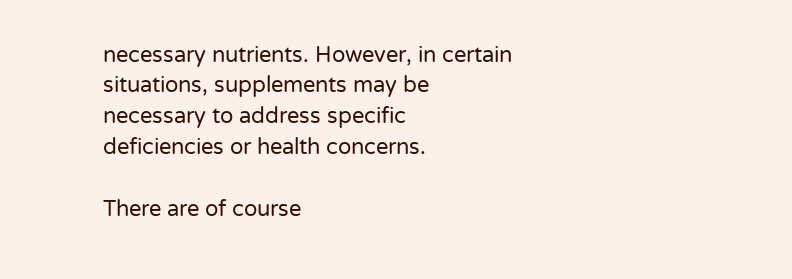necessary nutrients. However, in certain situations, supplements may be necessary to address specific deficiencies or health concerns.

There are of course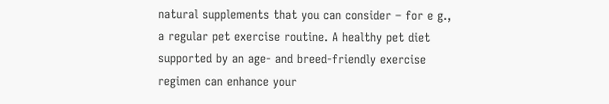natural supplements that you can consider – for e g., a regular pet exercise routine. A healthy pet diet supported by an age- and breed-friendly exercise regimen can enhance your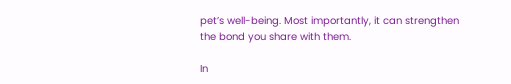pet’s well-being. Most importantly, it can strengthen the bond you share with them.

In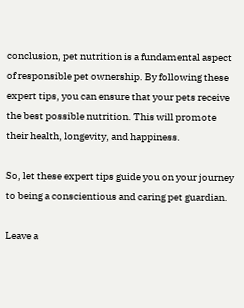conclusion, pet nutrition is a fundamental aspect of responsible pet ownership. By following these expert tips, you can ensure that your pets receive the best possible nutrition. This will promote their health, longevity, and happiness.

So, let these expert tips guide you on your journey to being a conscientious and caring pet guardian.

Leave a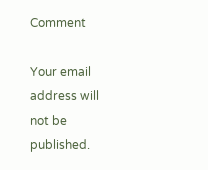Comment

Your email address will not be published.